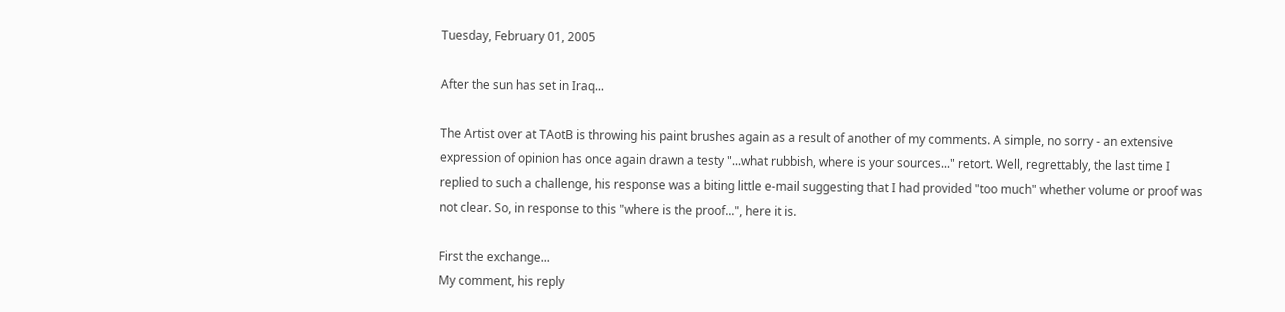Tuesday, February 01, 2005

After the sun has set in Iraq...

The Artist over at TAotB is throwing his paint brushes again as a result of another of my comments. A simple, no sorry - an extensive expression of opinion has once again drawn a testy "...what rubbish, where is your sources..." retort. Well, regrettably, the last time I replied to such a challenge, his response was a biting little e-mail suggesting that I had provided "too much" whether volume or proof was not clear. So, in response to this "where is the proof...", here it is.

First the exchange...
My comment, his reply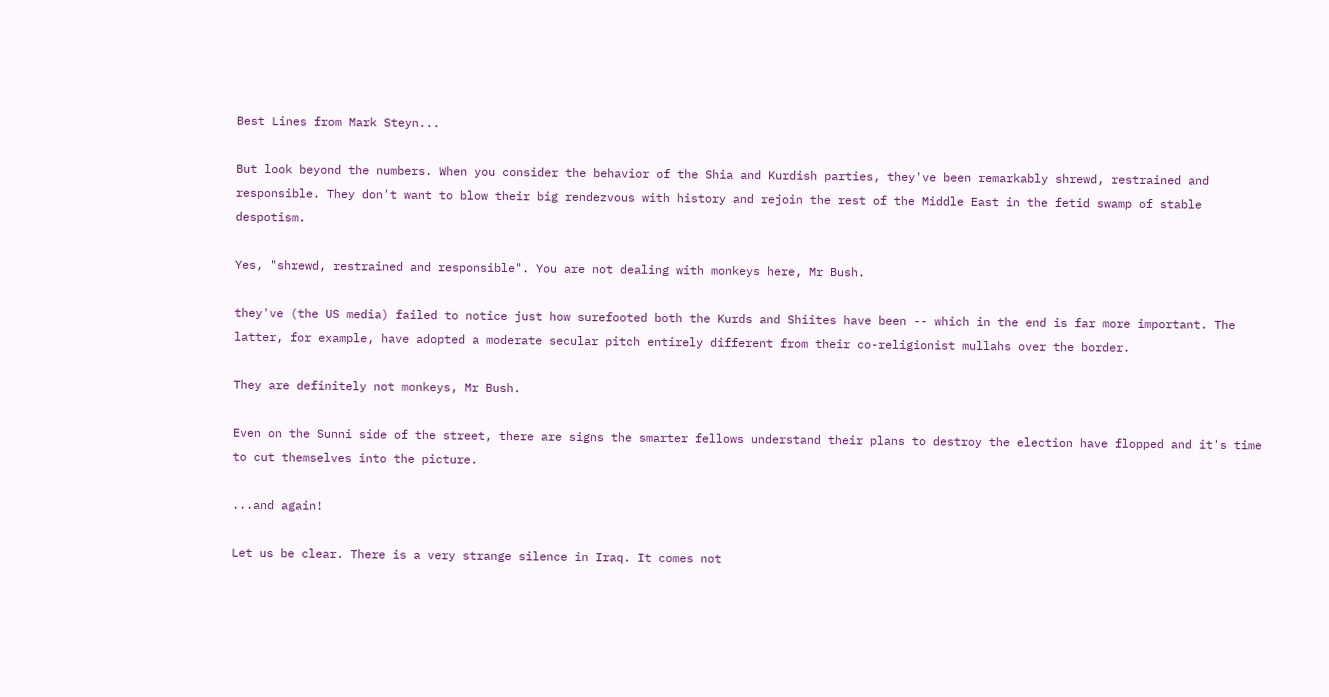Best Lines from Mark Steyn...

But look beyond the numbers. When you consider the behavior of the Shia and Kurdish parties, they've been remarkably shrewd, restrained and responsible. They don't want to blow their big rendezvous with history and rejoin the rest of the Middle East in the fetid swamp of stable despotism.

Yes, "shrewd, restrained and responsible". You are not dealing with monkeys here, Mr Bush.

they've (the US media) failed to notice just how surefooted both the Kurds and Shiites have been -- which in the end is far more important. The latter, for example, have adopted a moderate secular pitch entirely different from their co-religionist mullahs over the border.

They are definitely not monkeys, Mr Bush.

Even on the Sunni side of the street, there are signs the smarter fellows understand their plans to destroy the election have flopped and it's time to cut themselves into the picture.

...and again!

Let us be clear. There is a very strange silence in Iraq. It comes not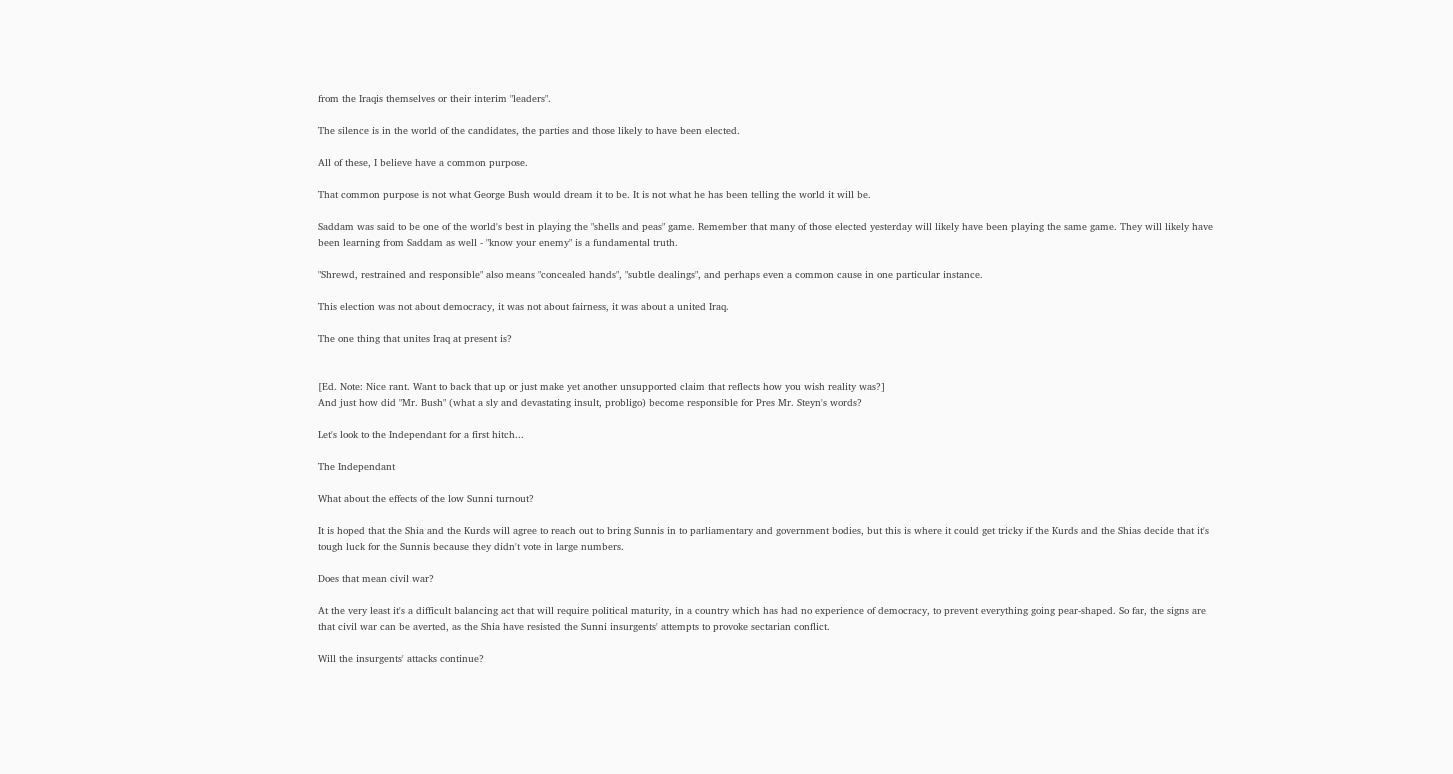from the Iraqis themselves or their interim "leaders".

The silence is in the world of the candidates, the parties and those likely to have been elected.

All of these, I believe have a common purpose.

That common purpose is not what George Bush would dream it to be. It is not what he has been telling the world it will be.

Saddam was said to be one of the world's best in playing the "shells and peas" game. Remember that many of those elected yesterday will likely have been playing the same game. They will likely have been learning from Saddam as well - "know your enemy" is a fundamental truth.

"Shrewd, restrained and responsible" also means "concealed hands", "subtle dealings", and perhaps even a common cause in one particular instance.

This election was not about democracy, it was not about fairness, it was about a united Iraq.

The one thing that unites Iraq at present is?


[Ed. Note: Nice rant. Want to back that up or just make yet another unsupported claim that reflects how you wish reality was?]
And just how did "Mr. Bush" (what a sly and devastating insult, probligo) become responsible for Pres Mr. Steyn's words?

Let's look to the Independant for a first hitch...

The Independant

What about the effects of the low Sunni turnout?

It is hoped that the Shia and the Kurds will agree to reach out to bring Sunnis in to parliamentary and government bodies, but this is where it could get tricky if the Kurds and the Shias decide that it's tough luck for the Sunnis because they didn't vote in large numbers.

Does that mean civil war?

At the very least it's a difficult balancing act that will require political maturity, in a country which has had no experience of democracy, to prevent everything going pear-shaped. So far, the signs are that civil war can be averted, as the Shia have resisted the Sunni insurgents' attempts to provoke sectarian conflict.

Will the insurgents' attacks continue?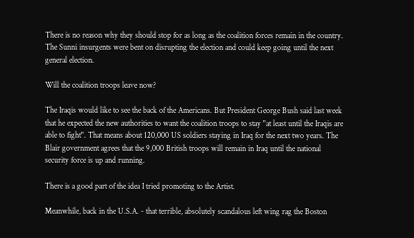There is no reason why they should stop for as long as the coalition forces remain in the country. The Sunni insurgents were bent on disrupting the election and could keep going until the next general election.

Will the coalition troops leave now?

The Iraqis would like to see the back of the Americans. But President George Bush said last week that he expected the new authorities to want the coalition troops to stay "at least until the Iraqis are able to fight". That means about 120,000 US soldiers staying in Iraq for the next two years. The Blair government agrees that the 9,000 British troops will remain in Iraq until the national security force is up and running.

There is a good part of the idea I tried promoting to the Artist.

Meanwhile, back in the U.S.A. - that terrible, absolutely scandalous left wing rag the Boston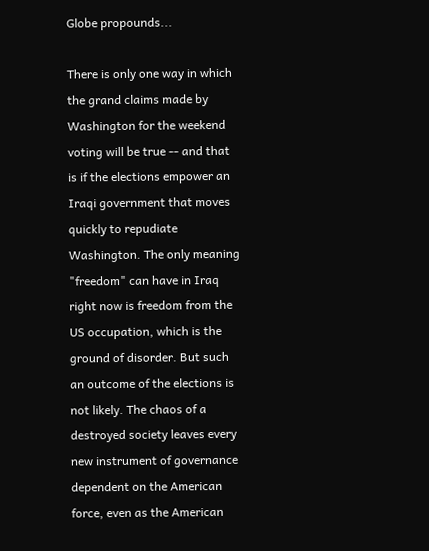Globe propounds...

There is only one way in which the grand claims made by Washington for the weekend voting will be true -- and that is if the elections empower an Iraqi government that moves quickly to repudiate Washington. The only meaning "freedom" can have in Iraq right now is freedom from the US occupation, which is the ground of disorder. But such an outcome of the elections is not likely. The chaos of a destroyed society leaves every new instrument of governance dependent on the American force, even as the American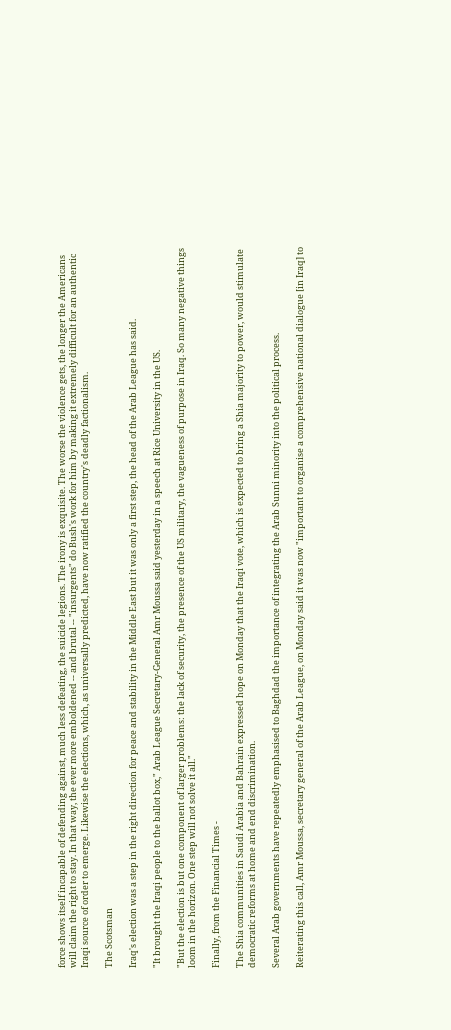force shows itself incapable of defending against, much less defeating, the suicide legions. The irony is exquisite. The worse the violence gets, the longer the Americans will claim the right to stay. In that way, the ever more emboldened -- and brutal -- "insurgents" do Bush's work for him by making it extremely difficult for an authentic Iraqi source of order to emerge. Likewise the elections, which, as universally predicted, have now ratified the country's deadly factionalism.

The Scotsman

Iraq's election was a step in the right direction for peace and stability in the Middle East but it was only a first step, the head of the Arab League has said.

"It brought the Iraqi people to the ballot box," Arab League Secretary-General Amr Moussa said yesterday in a speech at Rice University in the US.

"But the election is but one component of larger problems: the lack of security, the presence of the US military, the vagueness of purpose in Iraq. So many negative things loom in the horizon. One step will not solve it all."

Finally, from the Financial Times -

The Shia communities in Saudi Arabia and Bahrain expressed hope on Monday that the Iraqi vote, which is expected to bring a Shia majority to power, would stimulate democratic reforms at home and end discrimination.

Several Arab governments have repeatedly emphasised to Baghdad the importance of integrating the Arab Sunni minority into the political process.

Reiterating this call, Amr Moussa, secretary general of the Arab League, on Monday said it was now "important to organise a comprehensive national dialogue [in Iraq] to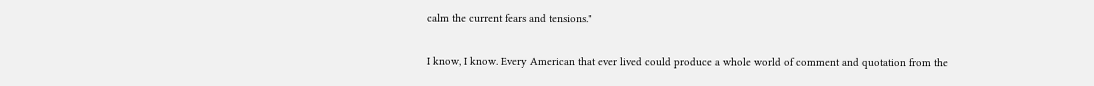calm the current fears and tensions."

I know, I know. Every American that ever lived could produce a whole world of comment and quotation from the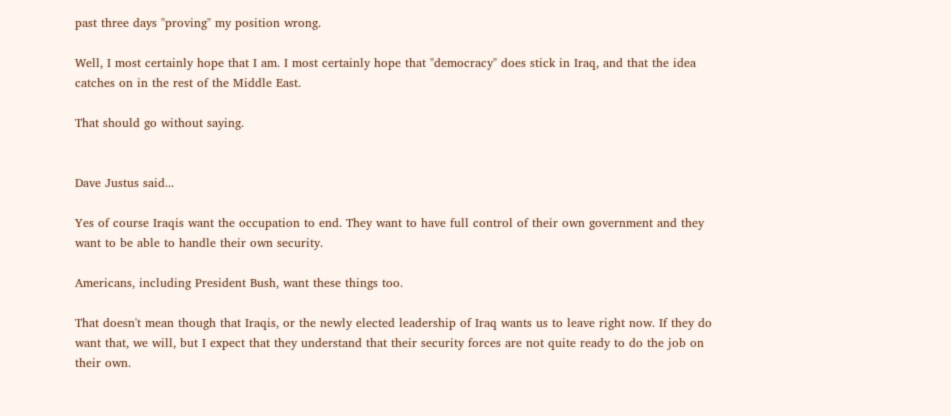past three days "proving" my position wrong.

Well, I most certainly hope that I am. I most certainly hope that "democracy" does stick in Iraq, and that the idea catches on in the rest of the Middle East.

That should go without saying.


Dave Justus said...

Yes of course Iraqis want the occupation to end. They want to have full control of their own government and they want to be able to handle their own security.

Americans, including President Bush, want these things too.

That doesn't mean though that Iraqis, or the newly elected leadership of Iraq wants us to leave right now. If they do want that, we will, but I expect that they understand that their security forces are not quite ready to do the job on their own.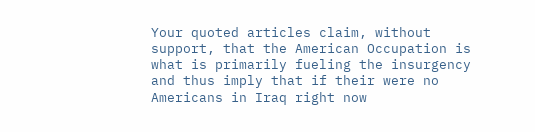Your quoted articles claim, without support, that the American Occupation is what is primarily fueling the insurgency and thus imply that if their were no Americans in Iraq right now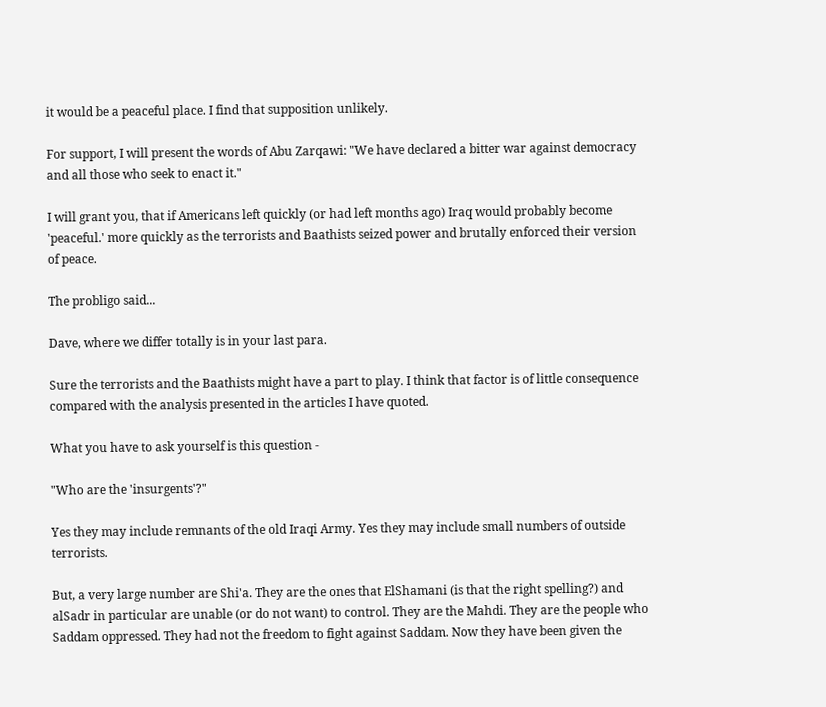it would be a peaceful place. I find that supposition unlikely.

For support, I will present the words of Abu Zarqawi: "We have declared a bitter war against democracy and all those who seek to enact it."

I will grant you, that if Americans left quickly (or had left months ago) Iraq would probably become 'peaceful.' more quickly as the terrorists and Baathists seized power and brutally enforced their version of peace.

The probligo said...

Dave, where we differ totally is in your last para.

Sure the terrorists and the Baathists might have a part to play. I think that factor is of little consequence compared with the analysis presented in the articles I have quoted.

What you have to ask yourself is this question -

"Who are the 'insurgents'?"

Yes they may include remnants of the old Iraqi Army. Yes they may include small numbers of outside terrorists.

But, a very large number are Shi'a. They are the ones that ElShamani (is that the right spelling?) and alSadr in particular are unable (or do not want) to control. They are the Mahdi. They are the people who Saddam oppressed. They had not the freedom to fight against Saddam. Now they have been given the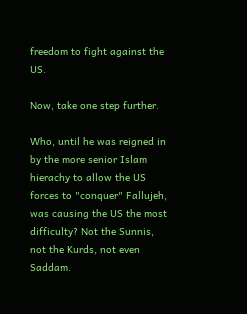freedom to fight against the US.

Now, take one step further.

Who, until he was reigned in by the more senior Islam hierachy to allow the US forces to "conquer" Fallujeh, was causing the US the most difficulty? Not the Sunnis, not the Kurds, not even Saddam.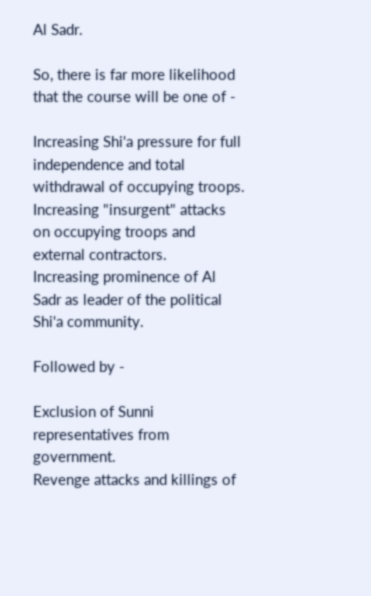Al Sadr.

So, there is far more likelihood that the course will be one of -

Increasing Shi'a pressure for full independence and total withdrawal of occupying troops.
Increasing "insurgent" attacks on occupying troops and external contractors.
Increasing prominence of Al Sadr as leader of the political Shi'a community.

Followed by -

Exclusion of Sunni representatives from government.
Revenge attacks and killings of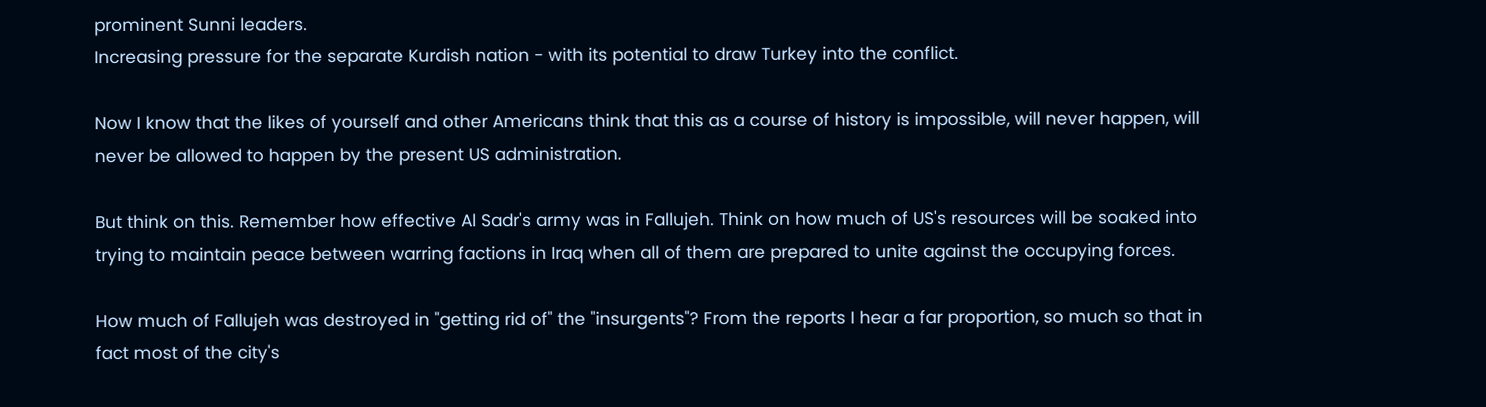prominent Sunni leaders.
Increasing pressure for the separate Kurdish nation - with its potential to draw Turkey into the conflict.

Now I know that the likes of yourself and other Americans think that this as a course of history is impossible, will never happen, will never be allowed to happen by the present US administration.

But think on this. Remember how effective Al Sadr's army was in Fallujeh. Think on how much of US's resources will be soaked into trying to maintain peace between warring factions in Iraq when all of them are prepared to unite against the occupying forces.

How much of Fallujeh was destroyed in "getting rid of" the "insurgents"? From the reports I hear a far proportion, so much so that in fact most of the city's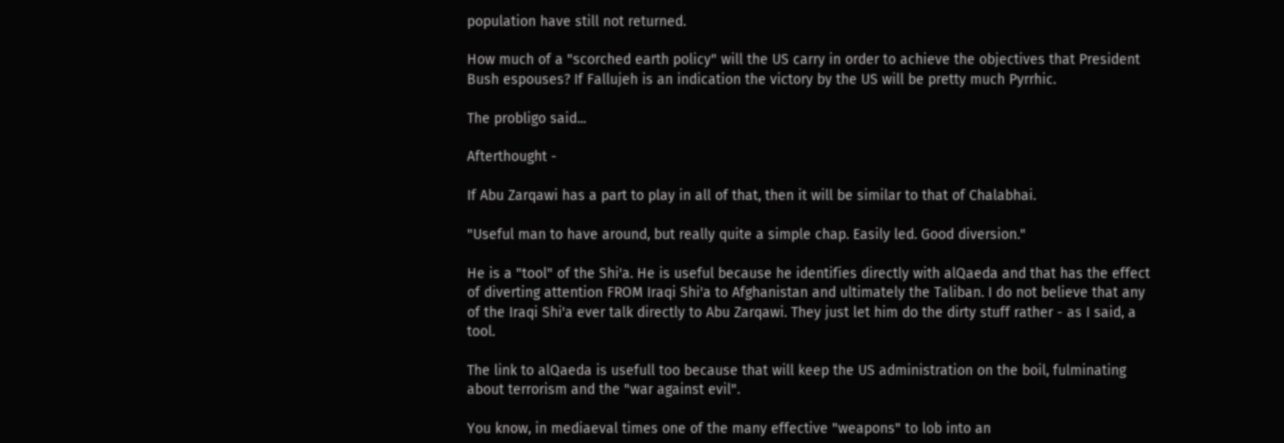population have still not returned.

How much of a "scorched earth policy" will the US carry in order to achieve the objectives that President Bush espouses? If Fallujeh is an indication the victory by the US will be pretty much Pyrrhic.

The probligo said...

Afterthought -

If Abu Zarqawi has a part to play in all of that, then it will be similar to that of Chalabhai.

"Useful man to have around, but really quite a simple chap. Easily led. Good diversion."

He is a "tool" of the Shi'a. He is useful because he identifies directly with alQaeda and that has the effect of diverting attention FROM Iraqi Shi'a to Afghanistan and ultimately the Taliban. I do not believe that any of the Iraqi Shi'a ever talk directly to Abu Zarqawi. They just let him do the dirty stuff rather - as I said, a tool.

The link to alQaeda is usefull too because that will keep the US administration on the boil, fulminating about terrorism and the "war against evil".

You know, in mediaeval times one of the many effective "weapons" to lob into an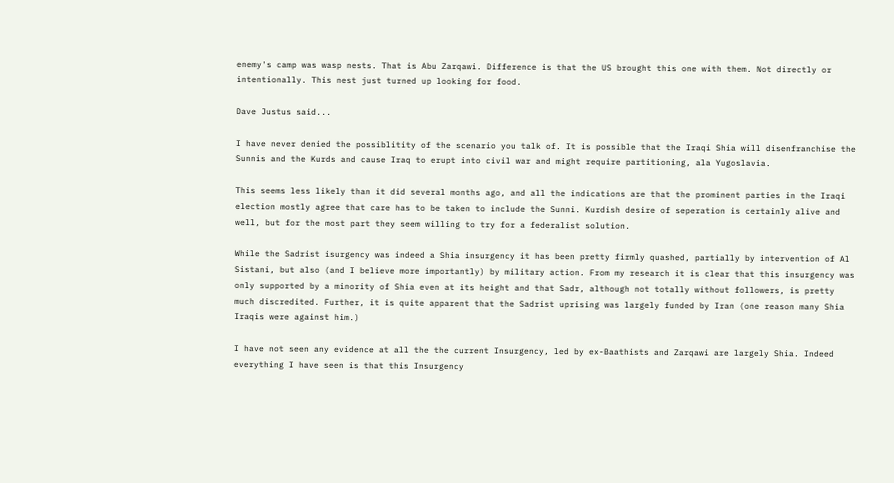enemy's camp was wasp nests. That is Abu Zarqawi. Difference is that the US brought this one with them. Not directly or intentionally. This nest just turned up looking for food.

Dave Justus said...

I have never denied the possiblitity of the scenario you talk of. It is possible that the Iraqi Shia will disenfranchise the Sunnis and the Kurds and cause Iraq to erupt into civil war and might require partitioning, ala Yugoslavia.

This seems less likely than it did several months ago, and all the indications are that the prominent parties in the Iraqi election mostly agree that care has to be taken to include the Sunni. Kurdish desire of seperation is certainly alive and well, but for the most part they seem willing to try for a federalist solution.

While the Sadrist isurgency was indeed a Shia insurgency it has been pretty firmly quashed, partially by intervention of Al Sistani, but also (and I believe more importantly) by military action. From my research it is clear that this insurgency was only supported by a minority of Shia even at its height and that Sadr, although not totally without followers, is pretty much discredited. Further, it is quite apparent that the Sadrist uprising was largely funded by Iran (one reason many Shia Iraqis were against him.)

I have not seen any evidence at all the the current Insurgency, led by ex-Baathists and Zarqawi are largely Shia. Indeed everything I have seen is that this Insurgency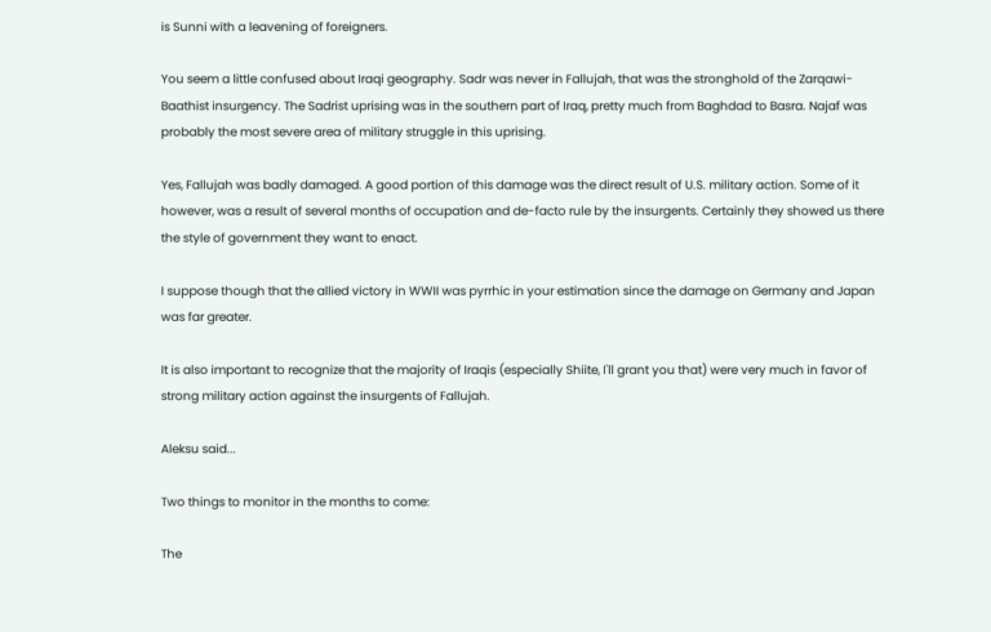is Sunni with a leavening of foreigners.

You seem a little confused about Iraqi geography. Sadr was never in Fallujah, that was the stronghold of the Zarqawi-Baathist insurgency. The Sadrist uprising was in the southern part of Iraq, pretty much from Baghdad to Basra. Najaf was probably the most severe area of military struggle in this uprising.

Yes, Fallujah was badly damaged. A good portion of this damage was the direct result of U.S. military action. Some of it however, was a result of several months of occupation and de-facto rule by the insurgents. Certainly they showed us there the style of government they want to enact.

I suppose though that the allied victory in WWII was pyrrhic in your estimation since the damage on Germany and Japan was far greater.

It is also important to recognize that the majority of Iraqis (especially Shiite, I'll grant you that) were very much in favor of strong military action against the insurgents of Fallujah.

Aleksu said...

Two things to monitor in the months to come:

The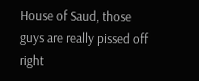House of Saud, those guys are really pissed off right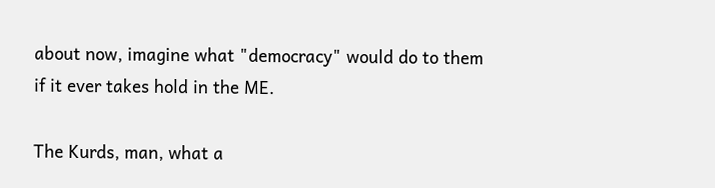about now, imagine what "democracy" would do to them if it ever takes hold in the ME.

The Kurds, man, what a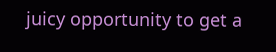juicy opportunity to get a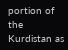portion of the Kurdistan as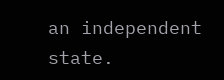an independent state.